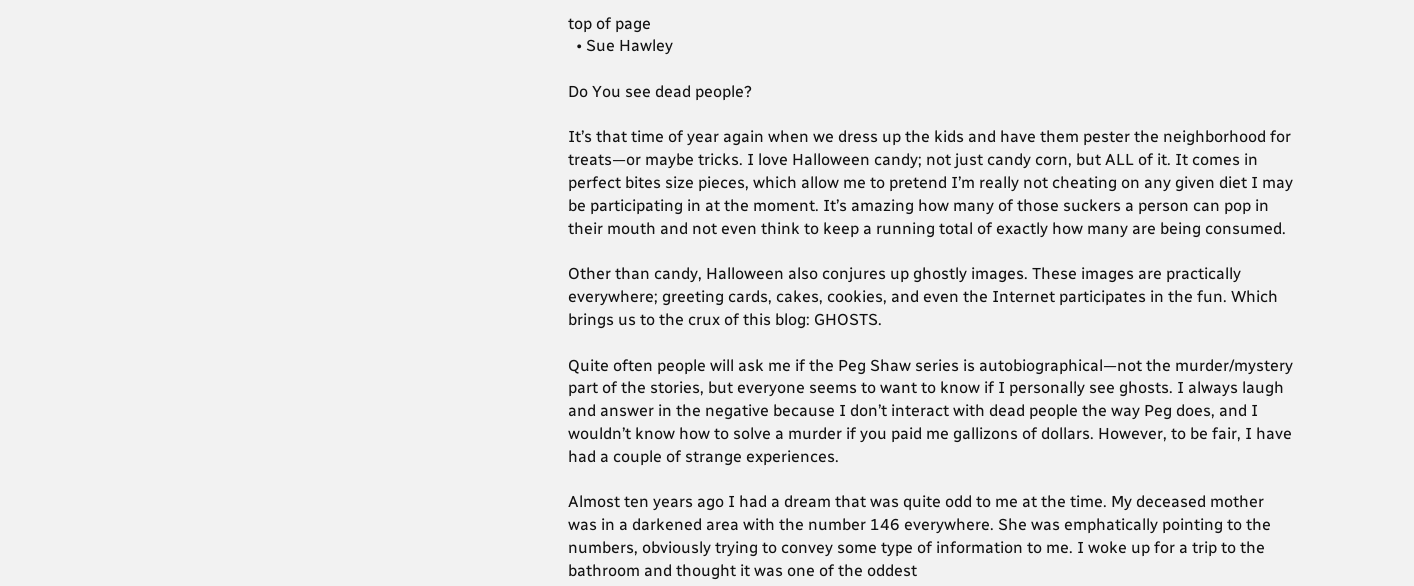top of page
  • Sue Hawley

Do You see dead people?

It’s that time of year again when we dress up the kids and have them pester the neighborhood for treats—or maybe tricks. I love Halloween candy; not just candy corn, but ALL of it. It comes in perfect bites size pieces, which allow me to pretend I’m really not cheating on any given diet I may be participating in at the moment. It’s amazing how many of those suckers a person can pop in their mouth and not even think to keep a running total of exactly how many are being consumed.

Other than candy, Halloween also conjures up ghostly images. These images are practically everywhere; greeting cards, cakes, cookies, and even the Internet participates in the fun. Which brings us to the crux of this blog: GHOSTS.

Quite often people will ask me if the Peg Shaw series is autobiographical—not the murder/mystery part of the stories, but everyone seems to want to know if I personally see ghosts. I always laugh and answer in the negative because I don’t interact with dead people the way Peg does, and I wouldn’t know how to solve a murder if you paid me gallizons of dollars. However, to be fair, I have had a couple of strange experiences.

Almost ten years ago I had a dream that was quite odd to me at the time. My deceased mother was in a darkened area with the number 146 everywhere. She was emphatically pointing to the numbers, obviously trying to convey some type of information to me. I woke up for a trip to the bathroom and thought it was one of the oddest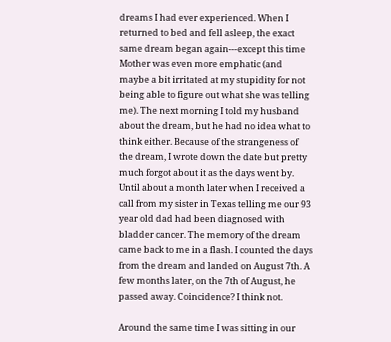dreams I had ever experienced. When I returned to bed and fell asleep, the exact same dream began again---except this time Mother was even more emphatic (and maybe a bit irritated at my stupidity for not being able to figure out what she was telling me). The next morning I told my husband about the dream, but he had no idea what to think either. Because of the strangeness of the dream, I wrote down the date but pretty much forgot about it as the days went by. Until about a month later when I received a call from my sister in Texas telling me our 93 year old dad had been diagnosed with bladder cancer. The memory of the dream came back to me in a flash. I counted the days from the dream and landed on August 7th. A few months later, on the 7th of August, he passed away. Coincidence? I think not.

Around the same time I was sitting in our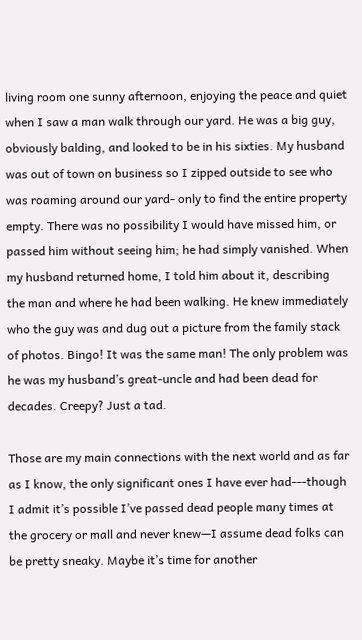living room one sunny afternoon, enjoying the peace and quiet when I saw a man walk through our yard. He was a big guy, obviously balding, and looked to be in his sixties. My husband was out of town on business so I zipped outside to see who was roaming around our yard- only to find the entire property empty. There was no possibility I would have missed him, or passed him without seeing him; he had simply vanished. When my husband returned home, I told him about it, describing the man and where he had been walking. He knew immediately who the guy was and dug out a picture from the family stack of photos. Bingo! It was the same man! The only problem was he was my husband’s great-uncle and had been dead for decades. Creepy? Just a tad.

Those are my main connections with the next world and as far as I know, the only significant ones I have ever had---though I admit it’s possible I’ve passed dead people many times at the grocery or mall and never knew—I assume dead folks can be pretty sneaky. Maybe it’s time for another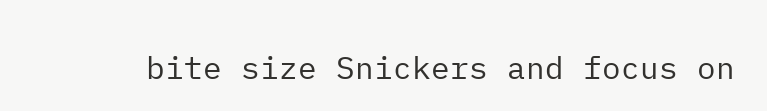bite size Snickers and focus on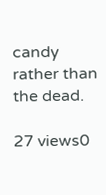candy rather than the dead.

27 views0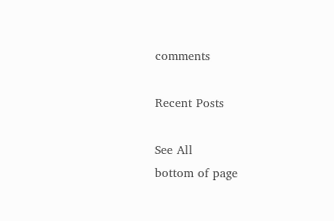comments

Recent Posts

See All
bottom of page